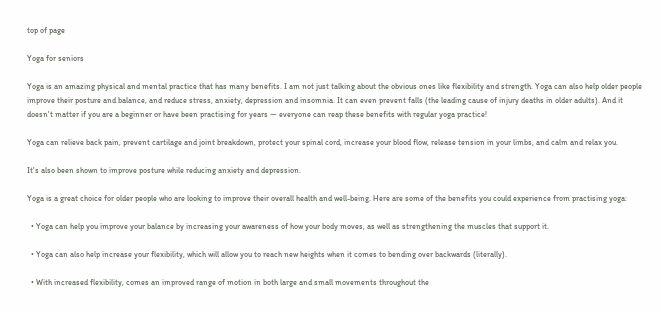top of page

Yoga for seniors

Yoga is an amazing physical and mental practice that has many benefits. I am not just talking about the obvious ones like flexibility and strength. Yoga can also help older people improve their posture and balance, and reduce stress, anxiety, depression and insomnia. It can even prevent falls (the leading cause of injury deaths in older adults). And it doesn't matter if you are a beginner or have been practising for years — everyone can reap these benefits with regular yoga practice!

Yoga can relieve back pain, prevent cartilage and joint breakdown, protect your spinal cord, increase your blood flow, release tension in your limbs, and calm and relax you.

It's also been shown to improve posture while reducing anxiety and depression.

Yoga is a great choice for older people who are looking to improve their overall health and well-being. Here are some of the benefits you could experience from practising yoga:

  • Yoga can help you improve your balance by increasing your awareness of how your body moves, as well as strengthening the muscles that support it.

  • Yoga can also help increase your flexibility, which will allow you to reach new heights when it comes to bending over backwards (literally).

  • With increased flexibility, comes an improved range of motion in both large and small movements throughout the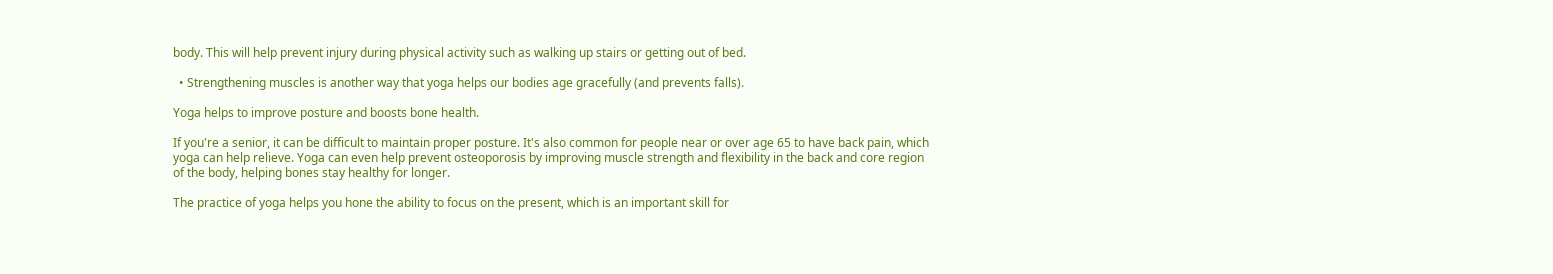body. This will help prevent injury during physical activity such as walking up stairs or getting out of bed.

  • Strengthening muscles is another way that yoga helps our bodies age gracefully (and prevents falls).

Yoga helps to improve posture and boosts bone health.

If you're a senior, it can be difficult to maintain proper posture. It's also common for people near or over age 65 to have back pain, which yoga can help relieve. Yoga can even help prevent osteoporosis by improving muscle strength and flexibility in the back and core region of the body, helping bones stay healthy for longer.

The practice of yoga helps you hone the ability to focus on the present, which is an important skill for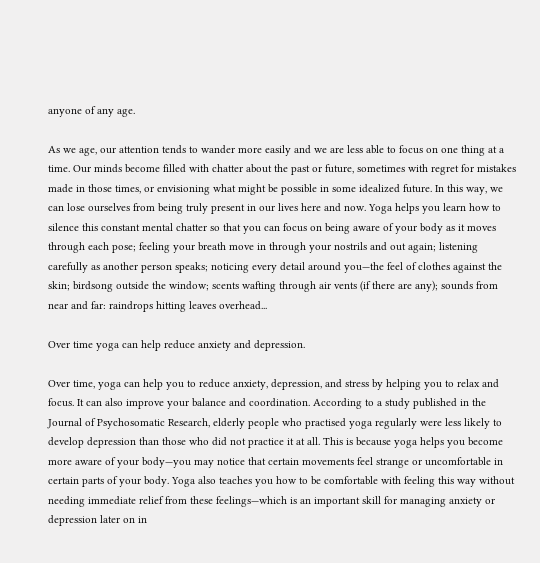anyone of any age.

As we age, our attention tends to wander more easily and we are less able to focus on one thing at a time. Our minds become filled with chatter about the past or future, sometimes with regret for mistakes made in those times, or envisioning what might be possible in some idealized future. In this way, we can lose ourselves from being truly present in our lives here and now. Yoga helps you learn how to silence this constant mental chatter so that you can focus on being aware of your body as it moves through each pose; feeling your breath move in through your nostrils and out again; listening carefully as another person speaks; noticing every detail around you—the feel of clothes against the skin; birdsong outside the window; scents wafting through air vents (if there are any); sounds from near and far: raindrops hitting leaves overhead...

Over time yoga can help reduce anxiety and depression.

Over time, yoga can help you to reduce anxiety, depression, and stress by helping you to relax and focus. It can also improve your balance and coordination. According to a study published in the Journal of Psychosomatic Research, elderly people who practised yoga regularly were less likely to develop depression than those who did not practice it at all. This is because yoga helps you become more aware of your body—you may notice that certain movements feel strange or uncomfortable in certain parts of your body. Yoga also teaches you how to be comfortable with feeling this way without needing immediate relief from these feelings—which is an important skill for managing anxiety or depression later on in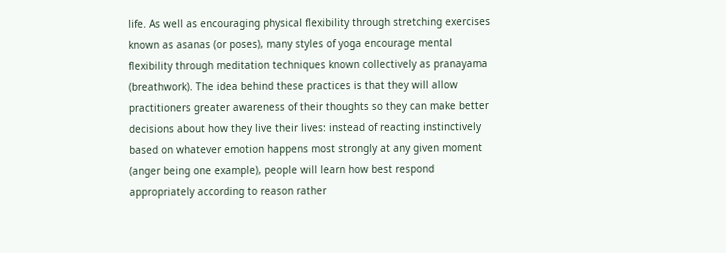life. As well as encouraging physical flexibility through stretching exercises known as asanas (or poses), many styles of yoga encourage mental flexibility through meditation techniques known collectively as pranayama (breathwork). The idea behind these practices is that they will allow practitioners greater awareness of their thoughts so they can make better decisions about how they live their lives: instead of reacting instinctively based on whatever emotion happens most strongly at any given moment (anger being one example), people will learn how best respond appropriately according to reason rather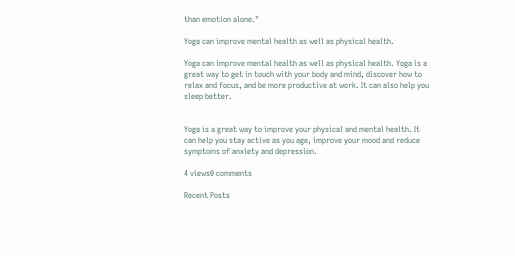than emotion alone."

Yoga can improve mental health as well as physical health.

Yoga can improve mental health as well as physical health. Yoga is a great way to get in touch with your body and mind, discover how to relax and focus, and be more productive at work. It can also help you sleep better.


Yoga is a great way to improve your physical and mental health. It can help you stay active as you age, improve your mood and reduce symptoms of anxiety and depression.

4 views0 comments

Recent Posts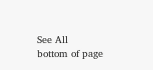See All
bottom of page